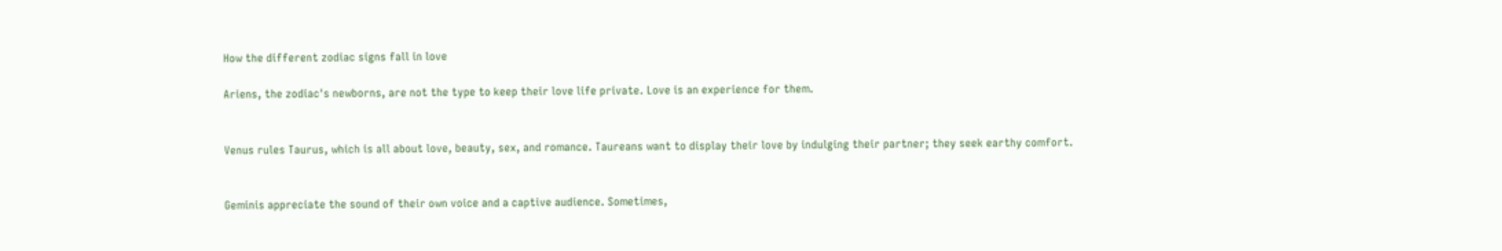How the different zodiac signs fall in love

Ariens, the zodiac's newborns, are not the type to keep their love life private. Love is an experience for them.


Venus rules Taurus, which is all about love, beauty, sex, and romance. Taureans want to display their love by indulging their partner; they seek earthy comfort.


Geminis appreciate the sound of their own voice and a captive audience. Sometimes,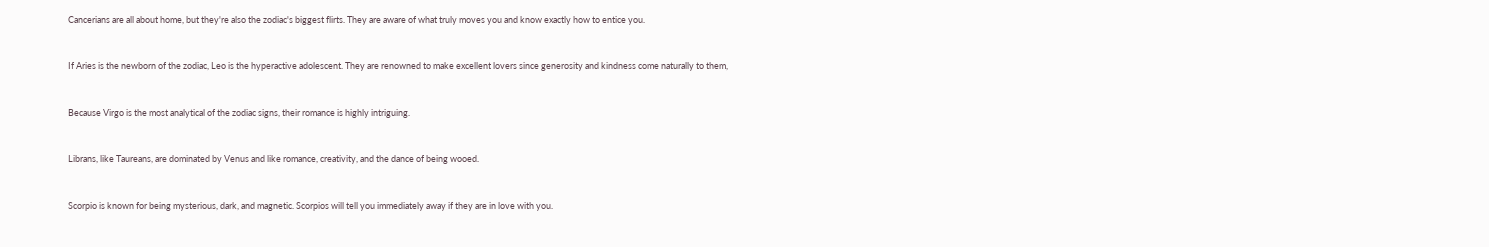Cancerians are all about home, but they're also the zodiac's biggest flirts. They are aware of what truly moves you and know exactly how to entice you.


If Aries is the newborn of the zodiac, Leo is the hyperactive adolescent. They are renowned to make excellent lovers since generosity and kindness come naturally to them,


Because Virgo is the most analytical of the zodiac signs, their romance is highly intriguing.


Librans, like Taureans, are dominated by Venus and like romance, creativity, and the dance of being wooed.


Scorpio is known for being mysterious, dark, and magnetic. Scorpios will tell you immediately away if they are in love with you.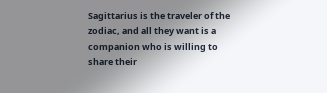Sagittarius is the traveler of the zodiac, and all they want is a companion who is willing to share their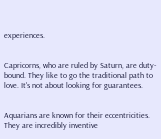experiences.


Capricorns, who are ruled by Saturn, are duty-bound. They like to go the traditional path to love. It's not about looking for guarantees.


Aquarians are known for their eccentricities. They are incredibly inventive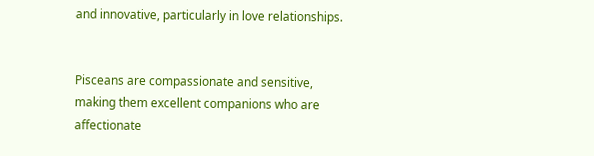and innovative, particularly in love relationships.


Pisceans are compassionate and sensitive, making them excellent companions who are affectionate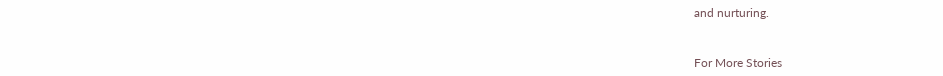and nurturing.


For More Stories